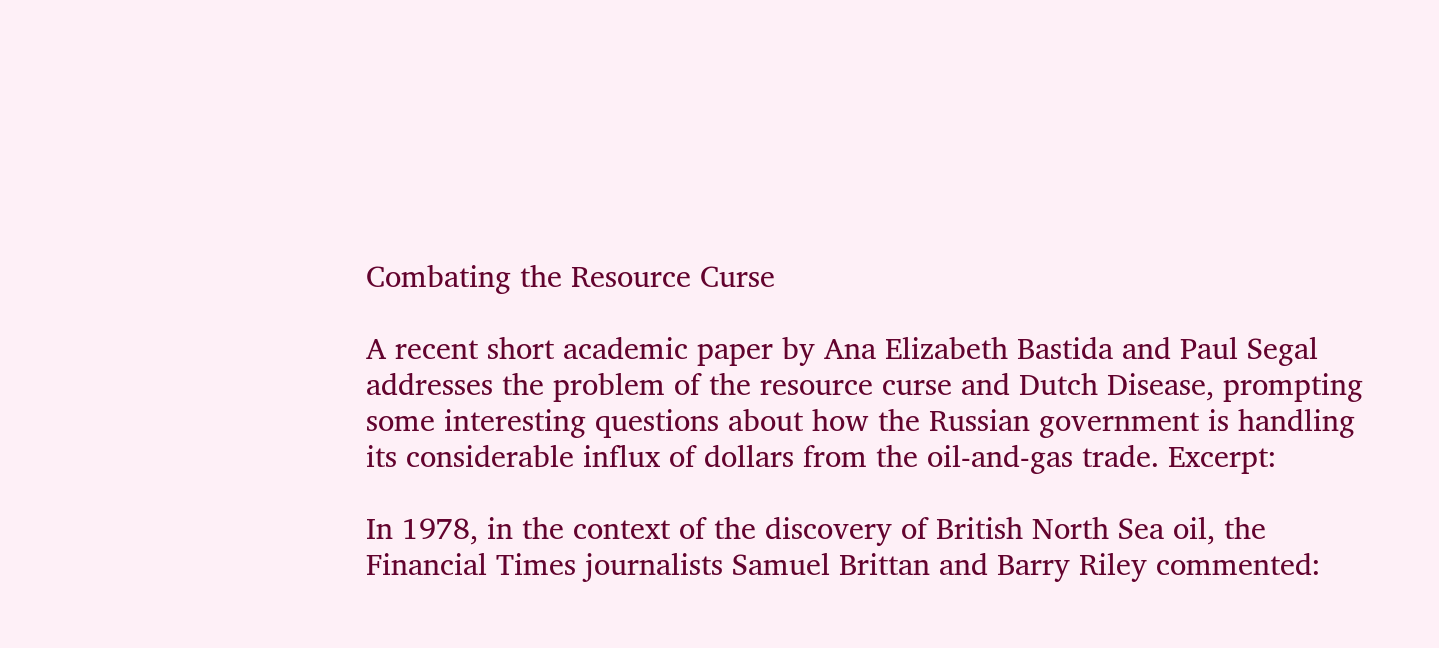Combating the Resource Curse

A recent short academic paper by Ana Elizabeth Bastida and Paul Segal addresses the problem of the resource curse and Dutch Disease, prompting some interesting questions about how the Russian government is handling its considerable influx of dollars from the oil-and-gas trade. Excerpt:

In 1978, in the context of the discovery of British North Sea oil, the Financial Times journalists Samuel Brittan and Barry Riley commented: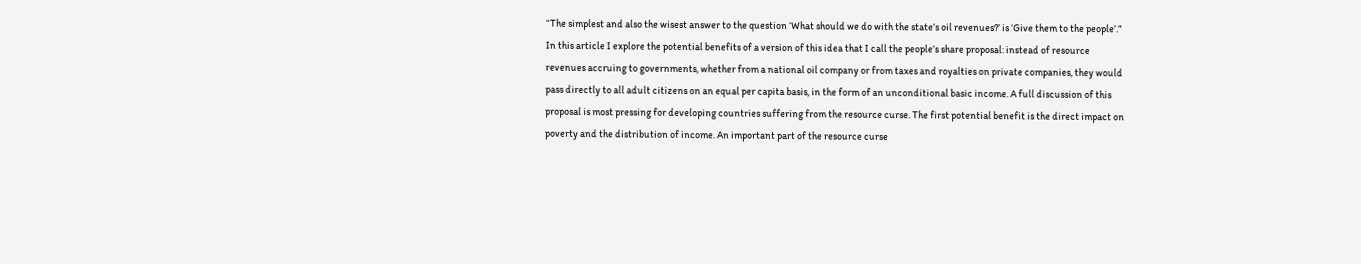“The simplest and also the wisest answer to the question ‘What should we do with the state’s oil revenues?’ is ‘Give them to the people’.” In this article I explore the potential benefits of a version of this idea that I call the people’s share proposal: instead of resource revenues accruing to governments, whether from a national oil company or from taxes and royalties on private companies, they would pass directly to all adult citizens on an equal per capita basis, in the form of an unconditional basic income. A full discussion of this proposal is most pressing for developing countries suffering from the resource curse. The first potential benefit is the direct impact on poverty and the distribution of income. An important part of the resource curse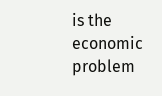is the economic problem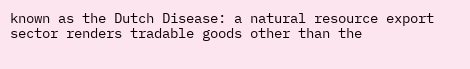known as the Dutch Disease: a natural resource export sector renders tradable goods other than the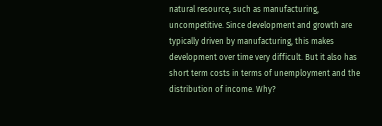natural resource, such as manufacturing, uncompetitive. Since development and growth are typically driven by manufacturing, this makes development over time very difficult. But it also has short term costs in terms of unemployment and the distribution of income. Why?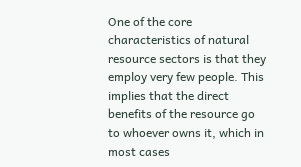One of the core characteristics of natural resource sectors is that they employ very few people. This implies that the direct benefits of the resource go to whoever owns it, which in most cases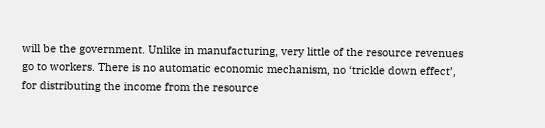will be the government. Unlike in manufacturing, very little of the resource revenues go to workers. There is no automatic economic mechanism, no ‘trickle down effect’, for distributing the income from the resource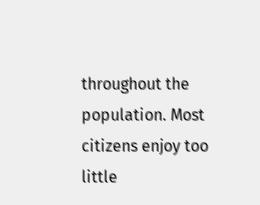throughout the population. Most citizens enjoy too little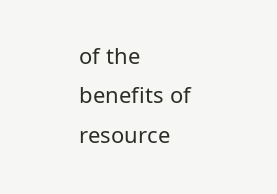of the benefits of resource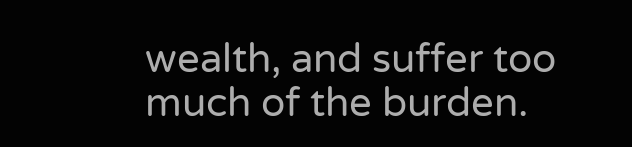wealth, and suffer too much of the burden.